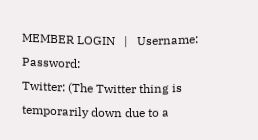MEMBER LOGIN   |   Username: Password:
Twitter: (The Twitter thing is temporarily down due to a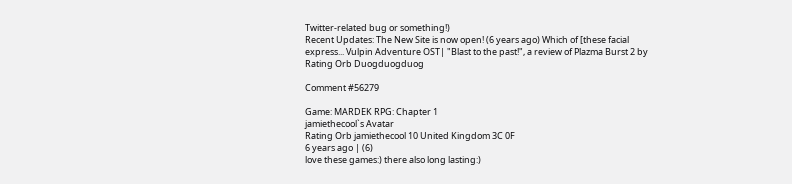Twitter-related bug or something!)
Recent Updates: The New Site is now open! (6 years ago) Which of [these facial express... Vulpin Adventure OST| "Blast to the past!", a review of Plazma Burst 2 by Rating Orb Duogduogduog

Comment #56279

Game: MARDEK RPG: Chapter 1
jamiethecool`s Avatar
Rating Orb jamiethecool 10 United Kingdom 3C 0F
6 years ago | (6)
love these games:) there also long lasting:)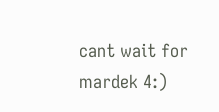cant wait for mardek 4:)